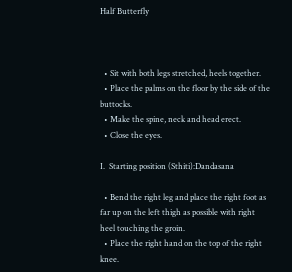Half Butterfly



  • Sit with both legs stretched, heels together.
  • Place the palms on the floor by the side of the buttocks.
  • Make the spine, neck and head erect.
  • Close the eyes.

I.  Starting position (Sthiti):Dandasana

  • Bend the right leg and place the right foot as far up on the left thigh as possible with right heel touching the groin.
  • Place the right hand on the top of the right knee.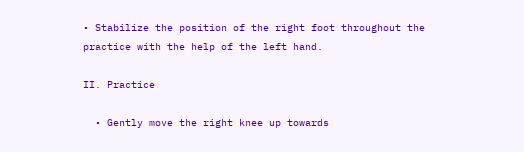• Stabilize the position of the right foot throughout the practice with the help of the left hand.

II. Practice

  • Gently move the right knee up towards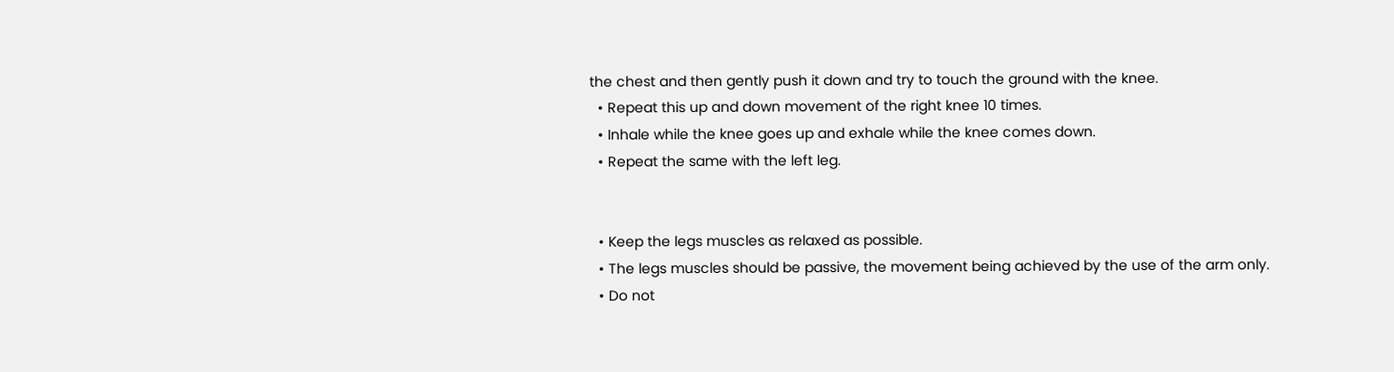the chest and then gently push it down and try to touch the ground with the knee.
  • Repeat this up and down movement of the right knee 10 times.
  • Inhale while the knee goes up and exhale while the knee comes down.
  • Repeat the same with the left leg.


  • Keep the legs muscles as relaxed as possible.
  • The legs muscles should be passive, the movement being achieved by the use of the arm only.
  • Do not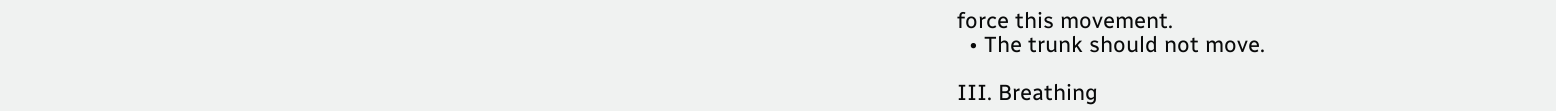force this movement.
  • The trunk should not move.

III. Breathing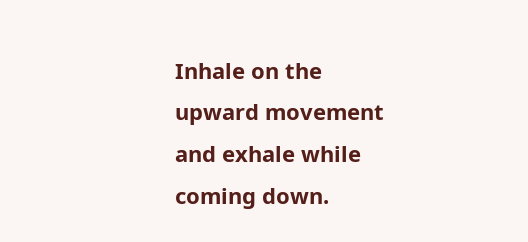Inhale on the upward movement and exhale while coming down.